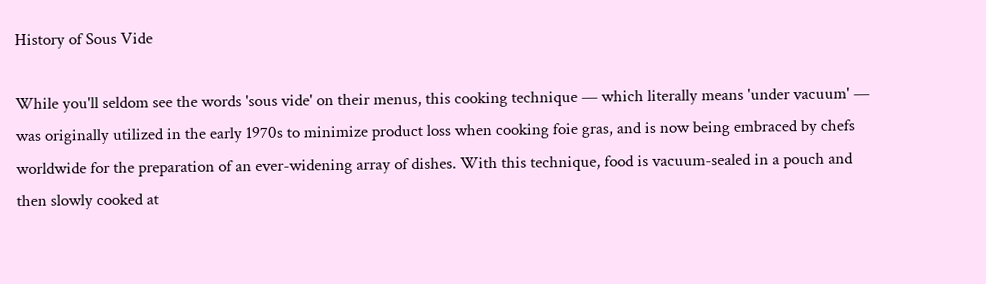History of Sous Vide

While you'll seldom see the words 'sous vide' on their menus, this cooking technique — which literally means 'under vacuum' — was originally utilized in the early 1970s to minimize product loss when cooking foie gras, and is now being embraced by chefs worldwide for the preparation of an ever-widening array of dishes. With this technique, food is vacuum-sealed in a pouch and then slowly cooked at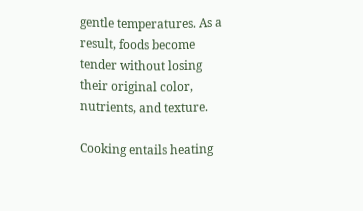gentle temperatures. As a result, foods become tender without losing their original color, nutrients, and texture.

Cooking entails heating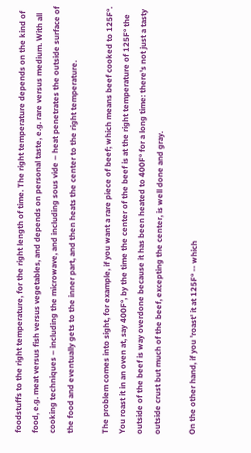foodstuffs to the right temperature, for the right length of time. The right temperature depends on the kind of food, e.g. meat versus fish versus vegetables, and depends on personal taste, e.g. rare versus medium. With all cooking techniques – including the microwave, and including sous vide – heat penetrates the outside surface of the food and eventually gets to the inner part, and then heats the center to the right temperature.

The problem comes into sight, for example, if you want a rare piece of beef; which means beef cooked to 125F°. You roast it in an oven at, say 400F°, by the time the center of the beef is at the right temperature of 125F° the outside of the beef is way overdone because it has been heated to 400F° for a long time: there's not just a tasty outside crust but much of the beef, excepting the center, is well done and gray.

On the other hand, if you 'roast' it at 125F° -- which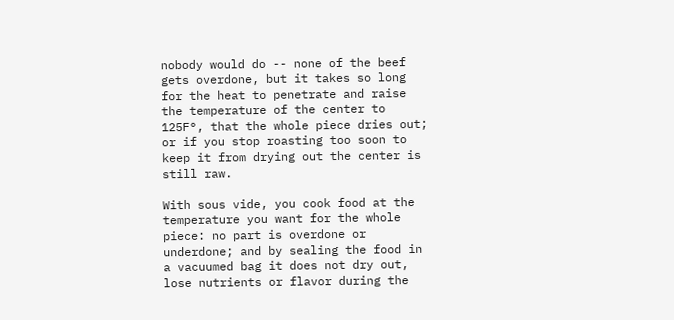nobody would do -- none of the beef gets overdone, but it takes so long for the heat to penetrate and raise the temperature of the center to 125F°, that the whole piece dries out; or if you stop roasting too soon to keep it from drying out the center is still raw.

With sous vide, you cook food at the temperature you want for the whole piece: no part is overdone or underdone; and by sealing the food in a vacuumed bag it does not dry out, lose nutrients or flavor during the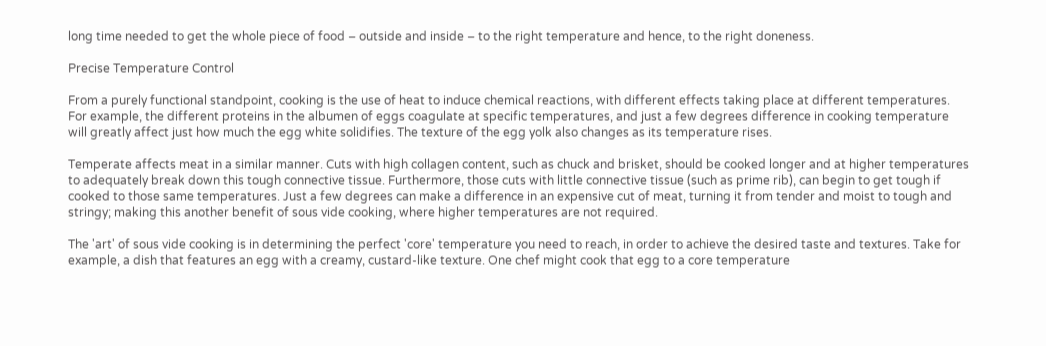long time needed to get the whole piece of food – outside and inside – to the right temperature and hence, to the right doneness.

Precise Temperature Control

From a purely functional standpoint, cooking is the use of heat to induce chemical reactions, with different effects taking place at different temperatures. For example, the different proteins in the albumen of eggs coagulate at specific temperatures, and just a few degrees difference in cooking temperature will greatly affect just how much the egg white solidifies. The texture of the egg yolk also changes as its temperature rises.

Temperate affects meat in a similar manner. Cuts with high collagen content, such as chuck and brisket, should be cooked longer and at higher temperatures to adequately break down this tough connective tissue. Furthermore, those cuts with little connective tissue (such as prime rib), can begin to get tough if cooked to those same temperatures. Just a few degrees can make a difference in an expensive cut of meat, turning it from tender and moist to tough and stringy; making this another benefit of sous vide cooking, where higher temperatures are not required.

The 'art' of sous vide cooking is in determining the perfect 'core' temperature you need to reach, in order to achieve the desired taste and textures. Take for example, a dish that features an egg with a creamy, custard-like texture. One chef might cook that egg to a core temperature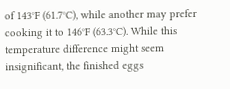of 143°F (61.7°C), while another may prefer cooking it to 146°F (63.3°C). While this temperature difference might seem insignificant, the finished eggs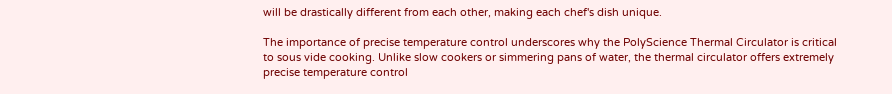will be drastically different from each other, making each chef's dish unique.

The importance of precise temperature control underscores why the PolyScience Thermal Circulator is critical to sous vide cooking. Unlike slow cookers or simmering pans of water, the thermal circulator offers extremely precise temperature control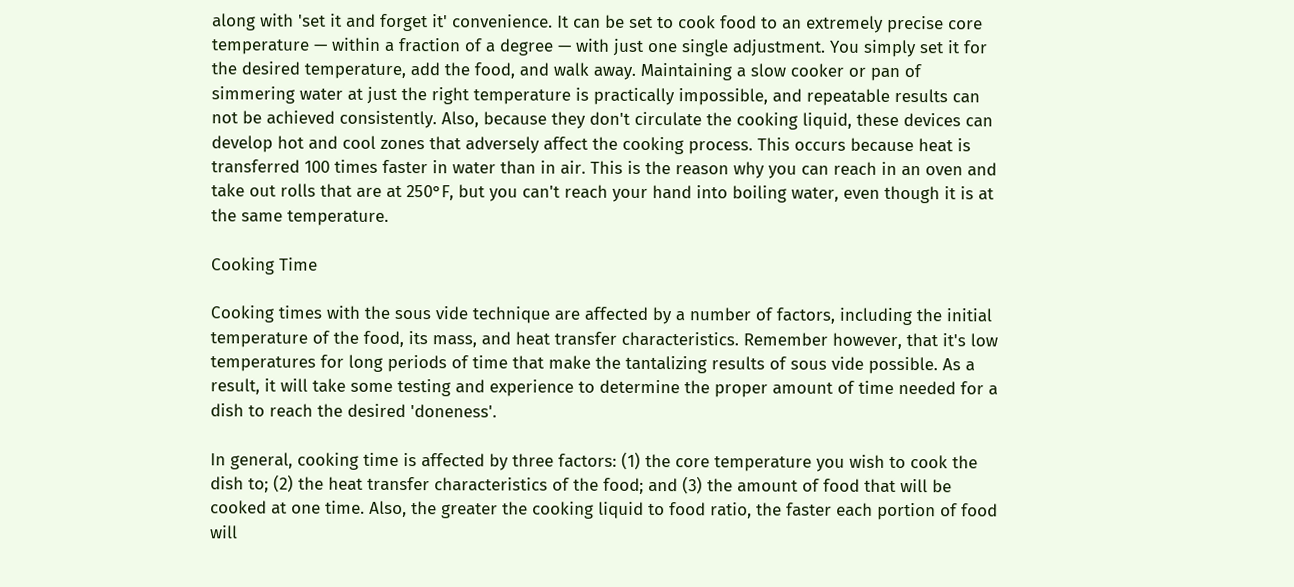along with 'set it and forget it' convenience. It can be set to cook food to an extremely precise core temperature — within a fraction of a degree — with just one single adjustment. You simply set it for the desired temperature, add the food, and walk away. Maintaining a slow cooker or pan of simmering water at just the right temperature is practically impossible, and repeatable results can not be achieved consistently. Also, because they don't circulate the cooking liquid, these devices can develop hot and cool zones that adversely affect the cooking process. This occurs because heat is transferred 100 times faster in water than in air. This is the reason why you can reach in an oven and take out rolls that are at 250°F, but you can't reach your hand into boiling water, even though it is at the same temperature.

Cooking Time

Cooking times with the sous vide technique are affected by a number of factors, including the initial temperature of the food, its mass, and heat transfer characteristics. Remember however, that it's low temperatures for long periods of time that make the tantalizing results of sous vide possible. As a result, it will take some testing and experience to determine the proper amount of time needed for a dish to reach the desired 'doneness'.

In general, cooking time is affected by three factors: (1) the core temperature you wish to cook the dish to; (2) the heat transfer characteristics of the food; and (3) the amount of food that will be cooked at one time. Also, the greater the cooking liquid to food ratio, the faster each portion of food will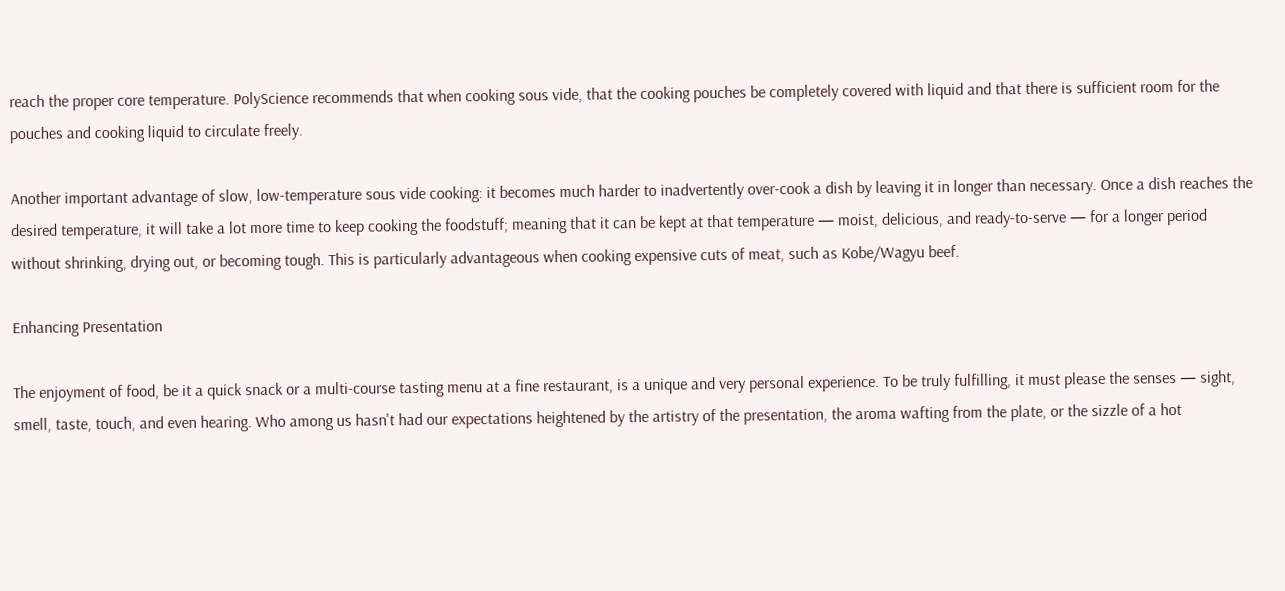reach the proper core temperature. PolyScience recommends that when cooking sous vide, that the cooking pouches be completely covered with liquid and that there is sufficient room for the pouches and cooking liquid to circulate freely.

Another important advantage of slow, low-temperature sous vide cooking: it becomes much harder to inadvertently over-cook a dish by leaving it in longer than necessary. Once a dish reaches the desired temperature, it will take a lot more time to keep cooking the foodstuff; meaning that it can be kept at that temperature — moist, delicious, and ready-to-serve — for a longer period without shrinking, drying out, or becoming tough. This is particularly advantageous when cooking expensive cuts of meat, such as Kobe/Wagyu beef.

Enhancing Presentation

The enjoyment of food, be it a quick snack or a multi-course tasting menu at a fine restaurant, is a unique and very personal experience. To be truly fulfilling, it must please the senses — sight, smell, taste, touch, and even hearing. Who among us hasn't had our expectations heightened by the artistry of the presentation, the aroma wafting from the plate, or the sizzle of a hot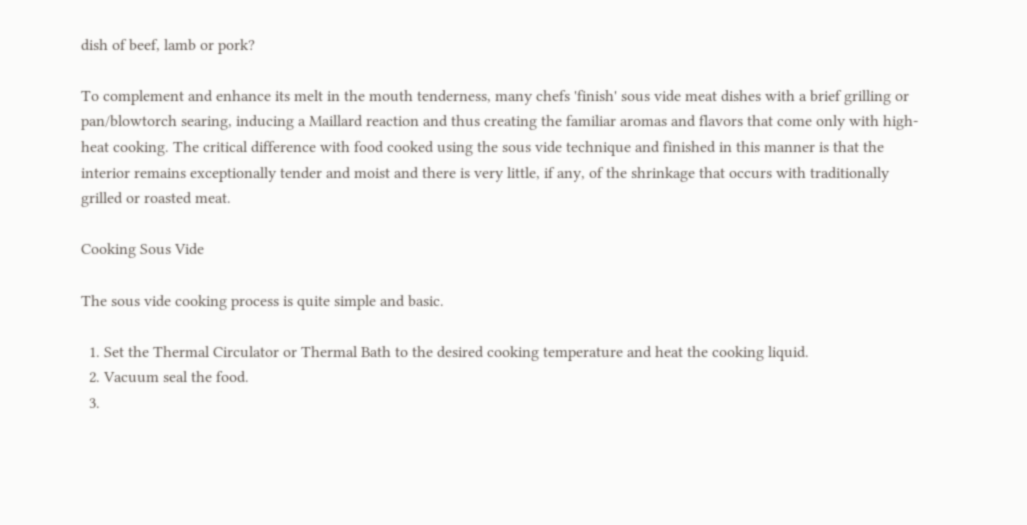dish of beef, lamb or pork?

To complement and enhance its melt in the mouth tenderness, many chefs 'finish' sous vide meat dishes with a brief grilling or pan/blowtorch searing, inducing a Maillard reaction and thus creating the familiar aromas and flavors that come only with high-heat cooking. The critical difference with food cooked using the sous vide technique and finished in this manner is that the interior remains exceptionally tender and moist and there is very little, if any, of the shrinkage that occurs with traditionally grilled or roasted meat.

Cooking Sous Vide

The sous vide cooking process is quite simple and basic.

  1. Set the Thermal Circulator or Thermal Bath to the desired cooking temperature and heat the cooking liquid.
  2. Vacuum seal the food.
  3.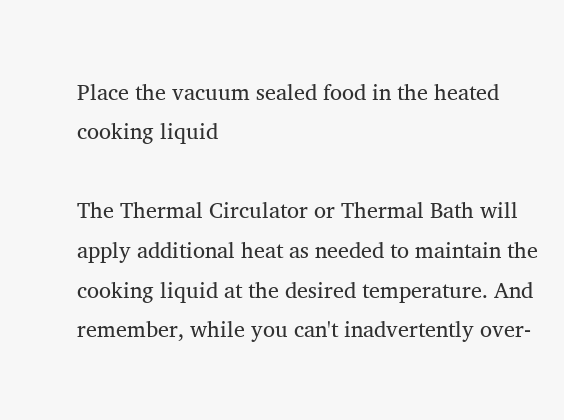Place the vacuum sealed food in the heated cooking liquid

The Thermal Circulator or Thermal Bath will apply additional heat as needed to maintain the cooking liquid at the desired temperature. And remember, while you can't inadvertently over-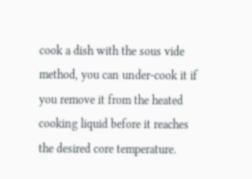cook a dish with the sous vide method, you can under-cook it if you remove it from the heated cooking liquid before it reaches the desired core temperature.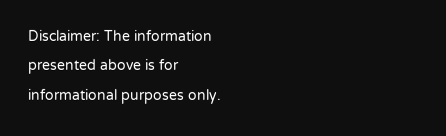Disclaimer: The information presented above is for informational purposes only.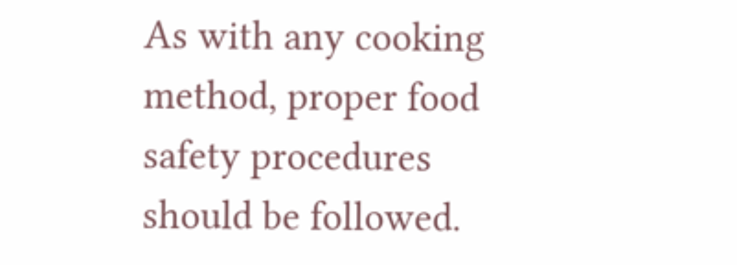As with any cooking method, proper food safety procedures should be followed.